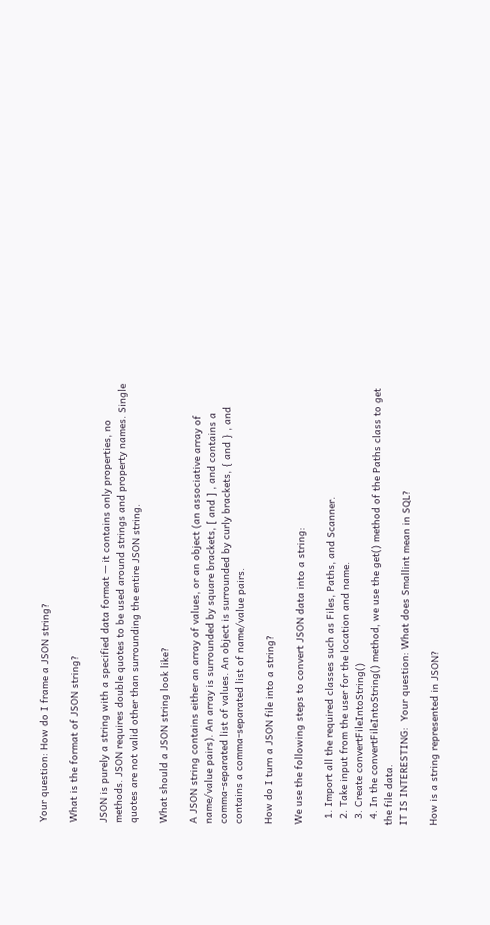Your question: How do I frame a JSON string?

What is the format of JSON string?

JSON is purely a string with a specified data format — it contains only properties, no methods. JSON requires double quotes to be used around strings and property names. Single quotes are not valid other than surrounding the entire JSON string.

What should a JSON string look like?

A JSON string contains either an array of values, or an object (an associative array of name/value pairs). An array is surrounded by square brackets, [ and ] , and contains a comma-separated list of values. An object is surrounded by curly brackets, { and } , and contains a comma-separated list of name/value pairs.

How do I turn a JSON file into a string?

We use the following steps to convert JSON data into a string:

  1. Import all the required classes such as Files, Paths, and Scanner.
  2. Take input from the user for the location and name.
  3. Create convertFileIntoString()
  4. In the convertFileIntoString() method, we use the get() method of the Paths class to get the file data.
IT IS INTERESTING:  Your question: What does Smallint mean in SQL?

How is a string represented in JSON?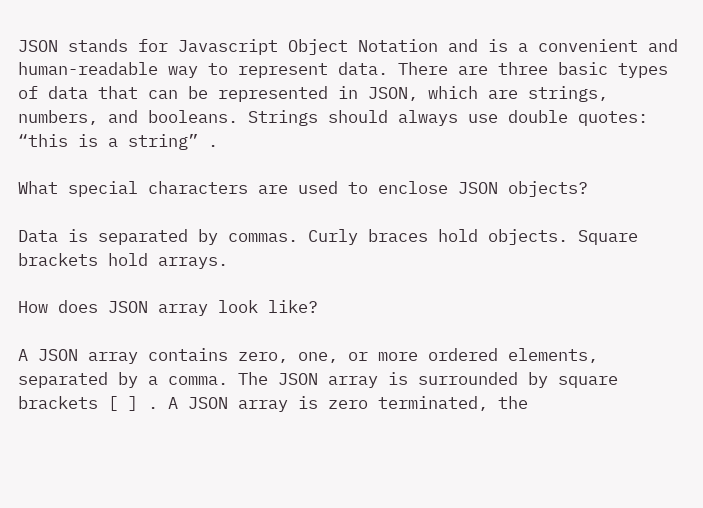JSON stands for Javascript Object Notation and is a convenient and human-readable way to represent data. There are three basic types of data that can be represented in JSON, which are strings, numbers, and booleans. Strings should always use double quotes: “this is a string” .

What special characters are used to enclose JSON objects?

Data is separated by commas. Curly braces hold objects. Square brackets hold arrays.

How does JSON array look like?

A JSON array contains zero, one, or more ordered elements, separated by a comma. The JSON array is surrounded by square brackets [ ] . A JSON array is zero terminated, the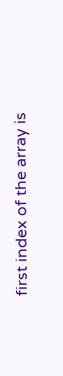first index of the array is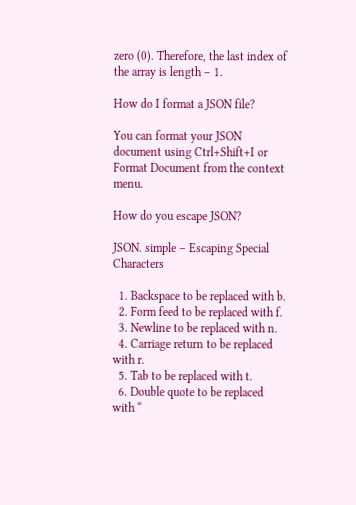zero (0). Therefore, the last index of the array is length – 1.

How do I format a JSON file?

You can format your JSON document using Ctrl+Shift+I or Format Document from the context menu.

How do you escape JSON?

JSON. simple – Escaping Special Characters

  1. Backspace to be replaced with b.
  2. Form feed to be replaced with f.
  3. Newline to be replaced with n.
  4. Carriage return to be replaced with r.
  5. Tab to be replaced with t.
  6. Double quote to be replaced with “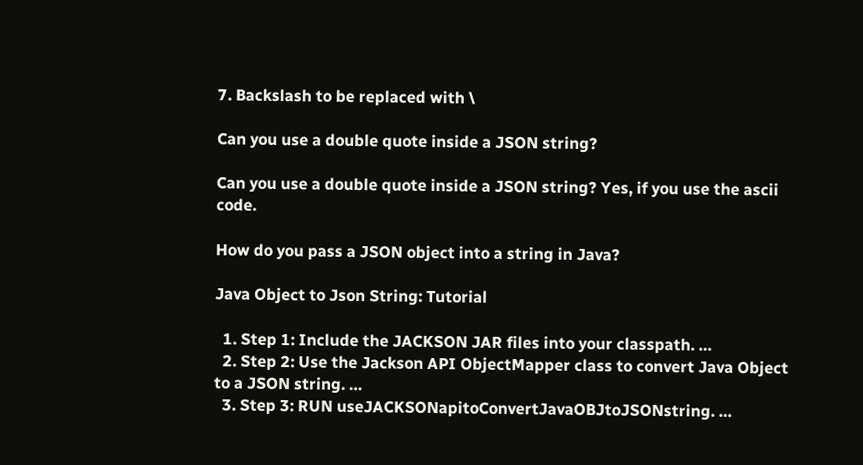7. Backslash to be replaced with \

Can you use a double quote inside a JSON string?

Can you use a double quote inside a JSON string? Yes, if you use the ascii code.

How do you pass a JSON object into a string in Java?

Java Object to Json String: Tutorial

  1. Step 1: Include the JACKSON JAR files into your classpath. …
  2. Step 2: Use the Jackson API ObjectMapper class to convert Java Object to a JSON string. …
  3. Step 3: RUN useJACKSONapitoConvertJavaOBJtoJSONstring. …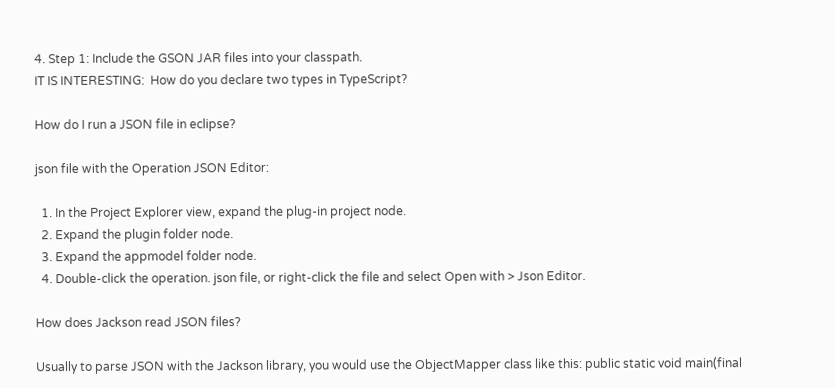4. Step 1: Include the GSON JAR files into your classpath.
IT IS INTERESTING:  How do you declare two types in TypeScript?

How do I run a JSON file in eclipse?

json file with the Operation JSON Editor:

  1. In the Project Explorer view, expand the plug-in project node.
  2. Expand the plugin folder node.
  3. Expand the appmodel folder node.
  4. Double-click the operation. json file, or right-click the file and select Open with > Json Editor.

How does Jackson read JSON files?

Usually to parse JSON with the Jackson library, you would use the ObjectMapper class like this: public static void main(final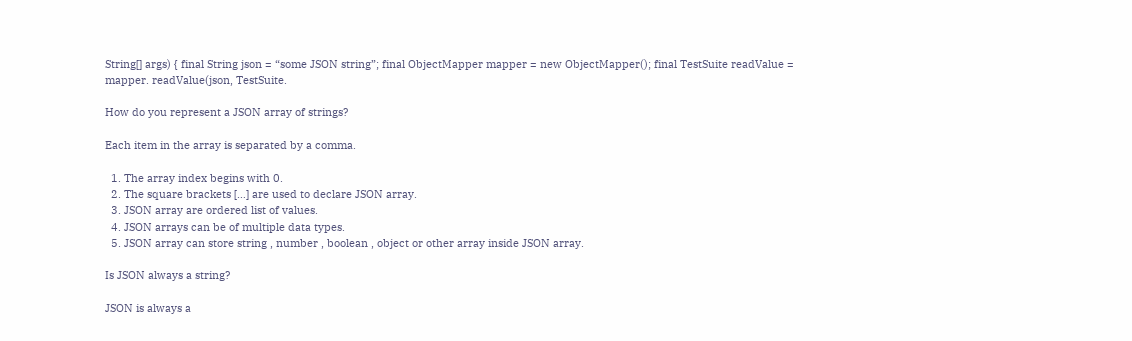String[] args) { final String json = “some JSON string”; final ObjectMapper mapper = new ObjectMapper(); final TestSuite readValue = mapper. readValue(json, TestSuite.

How do you represent a JSON array of strings?

Each item in the array is separated by a comma.

  1. The array index begins with 0.
  2. The square brackets […] are used to declare JSON array.
  3. JSON array are ordered list of values.
  4. JSON arrays can be of multiple data types.
  5. JSON array can store string , number , boolean , object or other array inside JSON array.

Is JSON always a string?

JSON is always a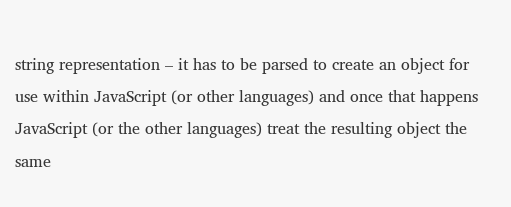string representation – it has to be parsed to create an object for use within JavaScript (or other languages) and once that happens JavaScript (or the other languages) treat the resulting object the same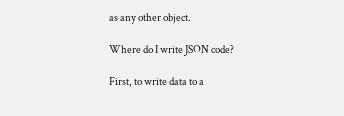as any other object.

Where do I write JSON code?

First, to write data to a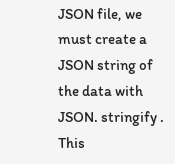JSON file, we must create a JSON string of the data with JSON. stringify . This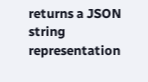returns a JSON string representation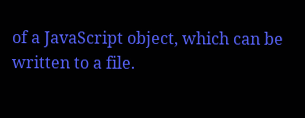of a JavaScript object, which can be written to a file.